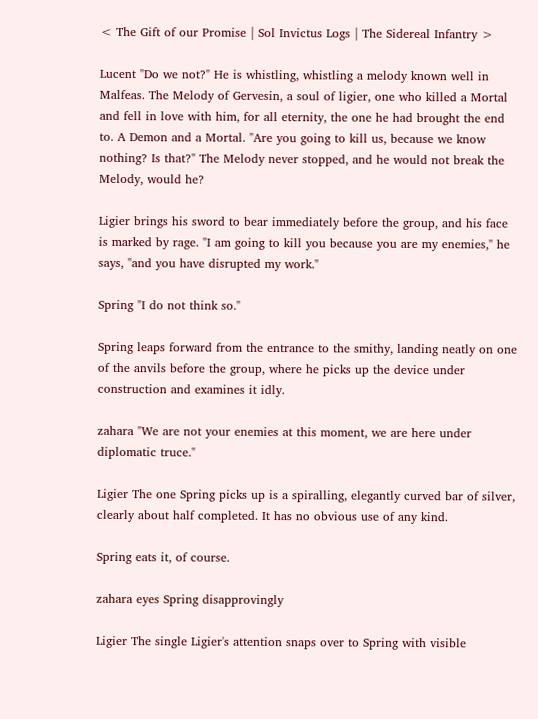< The Gift of our Promise | Sol Invictus Logs | The Sidereal Infantry >

Lucent "Do we not?" He is whistling, whistling a melody known well in Malfeas. The Melody of Gervesin, a soul of ligier, one who killed a Mortal and fell in love with him, for all eternity, the one he had brought the end to. A Demon and a Mortal. "Are you going to kill us, because we know nothing? Is that?" The Melody never stopped, and he would not break the Melody, would he?

Ligier brings his sword to bear immediately before the group, and his face is marked by rage. "I am going to kill you because you are my enemies," he says, "and you have disrupted my work."

Spring "I do not think so."

Spring leaps forward from the entrance to the smithy, landing neatly on one of the anvils before the group, where he picks up the device under construction and examines it idly.

zahara "We are not your enemies at this moment, we are here under diplomatic truce."

Ligier The one Spring picks up is a spiralling, elegantly curved bar of silver, clearly about half completed. It has no obvious use of any kind.

Spring eats it, of course.

zahara eyes Spring disapprovingly

Ligier The single Ligier's attention snaps over to Spring with visible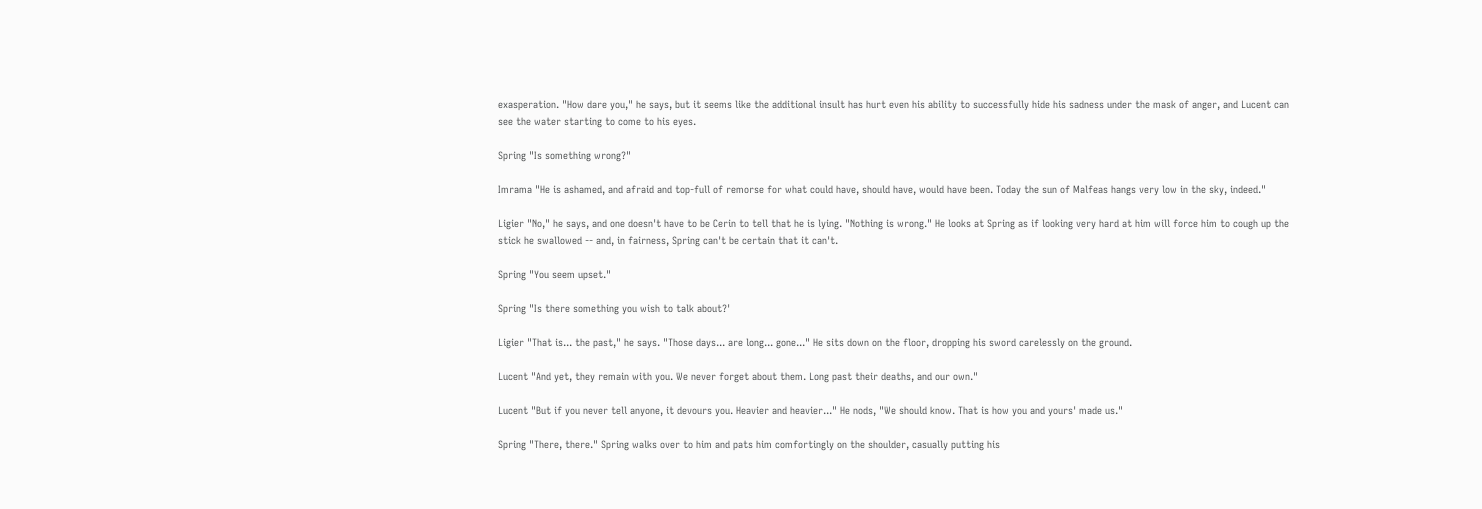exasperation. "How dare you," he says, but it seems like the additional insult has hurt even his ability to successfully hide his sadness under the mask of anger, and Lucent can see the water starting to come to his eyes.

Spring "Is something wrong?"

Imrama "He is ashamed, and afraid and top-full of remorse for what could have, should have, would have been. Today the sun of Malfeas hangs very low in the sky, indeed."

Ligier "No," he says, and one doesn't have to be Cerin to tell that he is lying. "Nothing is wrong." He looks at Spring as if looking very hard at him will force him to cough up the stick he swallowed -- and, in fairness, Spring can't be certain that it can't.

Spring "You seem upset."

Spring "Is there something you wish to talk about?'

Ligier "That is... the past," he says. "Those days... are long... gone..." He sits down on the floor, dropping his sword carelessly on the ground.

Lucent "And yet, they remain with you. We never forget about them. Long past their deaths, and our own."

Lucent "But if you never tell anyone, it devours you. Heavier and heavier..." He nods, "We should know. That is how you and yours' made us."

Spring "There, there." Spring walks over to him and pats him comfortingly on the shoulder, casually putting his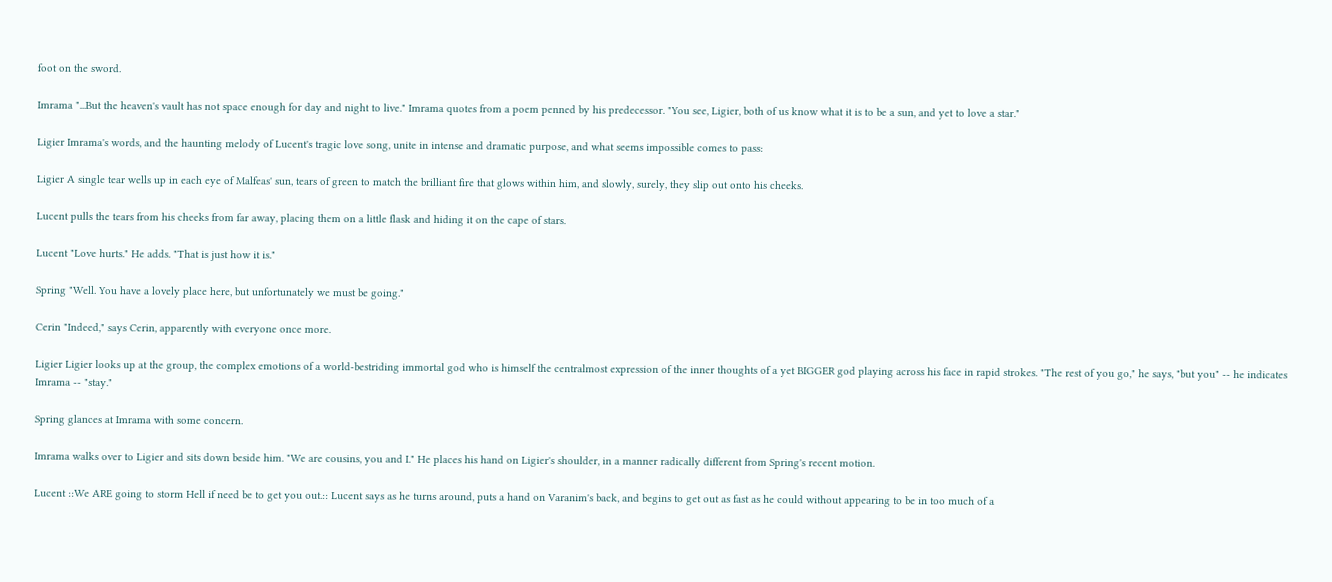foot on the sword.

Imrama "...But the heaven's vault has not space enough for day and night to live." Imrama quotes from a poem penned by his predecessor. "You see, Ligier, both of us know what it is to be a sun, and yet to love a star."

Ligier Imrama's words, and the haunting melody of Lucent's tragic love song, unite in intense and dramatic purpose, and what seems impossible comes to pass:

Ligier A single tear wells up in each eye of Malfeas' sun, tears of green to match the brilliant fire that glows within him, and slowly, surely, they slip out onto his cheeks.

Lucent pulls the tears from his cheeks from far away, placing them on a little flask and hiding it on the cape of stars.

Lucent "Love hurts." He adds. "That is just how it is."

Spring "Well. You have a lovely place here, but unfortunately we must be going."

Cerin "Indeed," says Cerin, apparently with everyone once more.

Ligier Ligier looks up at the group, the complex emotions of a world-bestriding immortal god who is himself the centralmost expression of the inner thoughts of a yet BIGGER god playing across his face in rapid strokes. "The rest of you go," he says, "but you" -- he indicates Imrama -- "stay."

Spring glances at Imrama with some concern.

Imrama walks over to Ligier and sits down beside him. "We are cousins, you and I." He places his hand on Ligier's shoulder, in a manner radically different from Spring's recent motion.

Lucent ::We ARE going to storm Hell if need be to get you out.:: Lucent says as he turns around, puts a hand on Varanim's back, and begins to get out as fast as he could without appearing to be in too much of a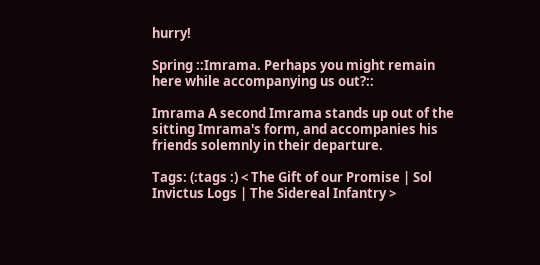hurry!

Spring ::Imrama. Perhaps you might remain here while accompanying us out?::

Imrama A second Imrama stands up out of the sitting Imrama's form, and accompanies his friends solemnly in their departure.

Tags: (:tags :) < The Gift of our Promise | Sol Invictus Logs | The Sidereal Infantry >